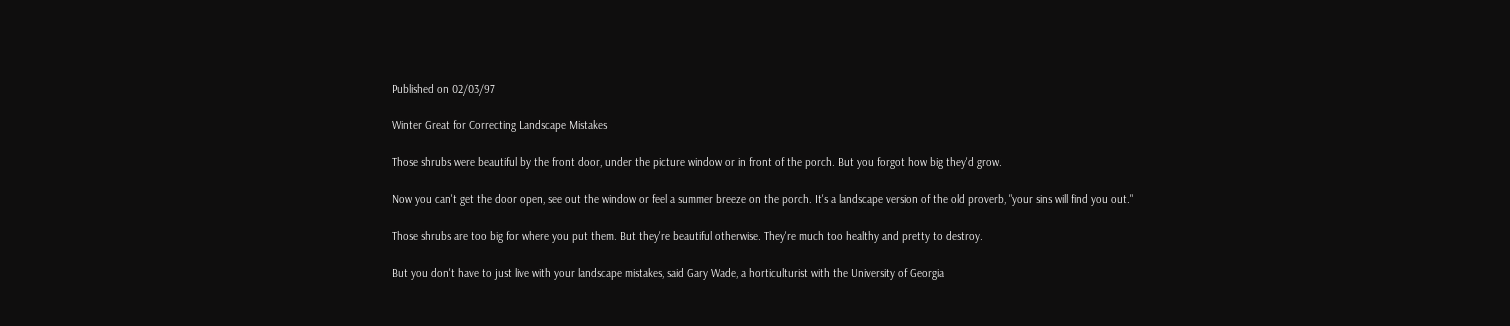Published on 02/03/97

Winter Great for Correcting Landscape Mistakes

Those shrubs were beautiful by the front door, under the picture window or in front of the porch. But you forgot how big they'd grow.

Now you can't get the door open, see out the window or feel a summer breeze on the porch. It's a landscape version of the old proverb, "your sins will find you out."

Those shrubs are too big for where you put them. But they're beautiful otherwise. They're much too healthy and pretty to destroy.

But you don't have to just live with your landscape mistakes, said Gary Wade, a horticulturist with the University of Georgia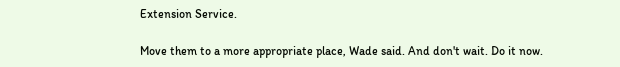Extension Service.

Move them to a more appropriate place, Wade said. And don't wait. Do it now.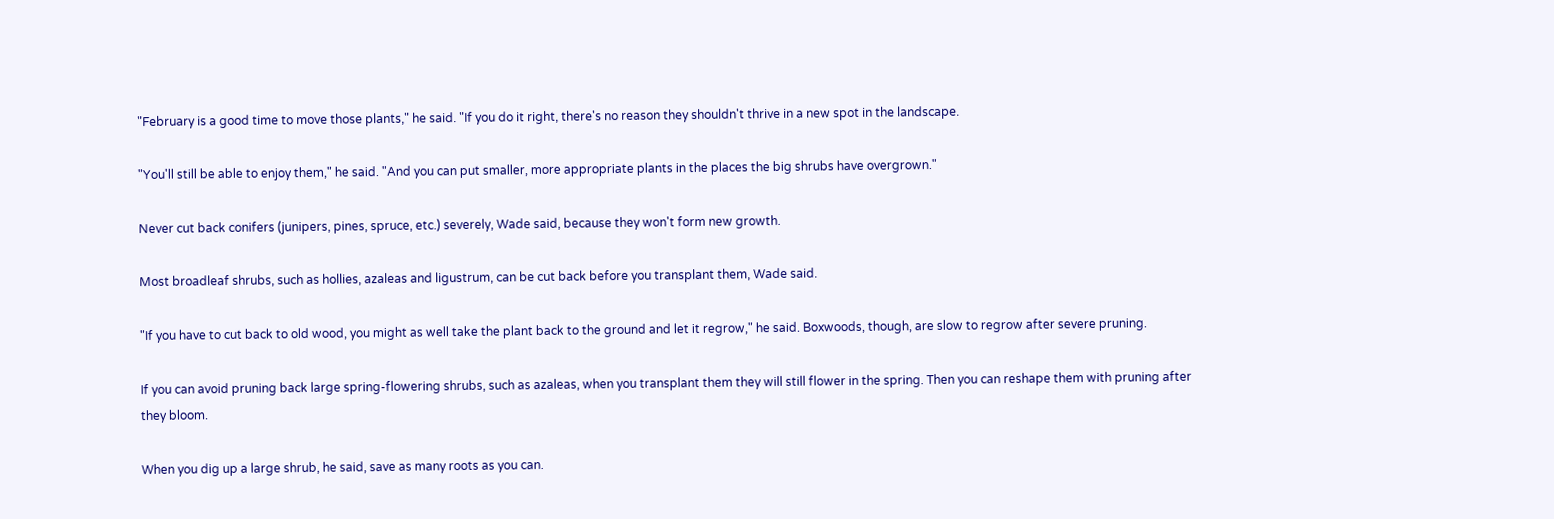"February is a good time to move those plants," he said. "If you do it right, there's no reason they shouldn't thrive in a new spot in the landscape.

"You'll still be able to enjoy them," he said. "And you can put smaller, more appropriate plants in the places the big shrubs have overgrown."

Never cut back conifers (junipers, pines, spruce, etc.) severely, Wade said, because they won't form new growth.

Most broadleaf shrubs, such as hollies, azaleas and ligustrum, can be cut back before you transplant them, Wade said.

"If you have to cut back to old wood, you might as well take the plant back to the ground and let it regrow," he said. Boxwoods, though, are slow to regrow after severe pruning.

If you can avoid pruning back large spring-flowering shrubs, such as azaleas, when you transplant them they will still flower in the spring. Then you can reshape them with pruning after they bloom.

When you dig up a large shrub, he said, save as many roots as you can.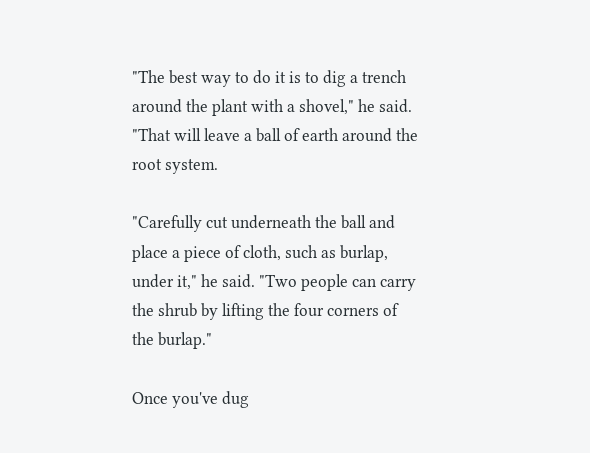"The best way to do it is to dig a trench around the plant with a shovel," he said. "That will leave a ball of earth around the root system.

"Carefully cut underneath the ball and place a piece of cloth, such as burlap, under it," he said. "Two people can carry the shrub by lifting the four corners of the burlap."

Once you've dug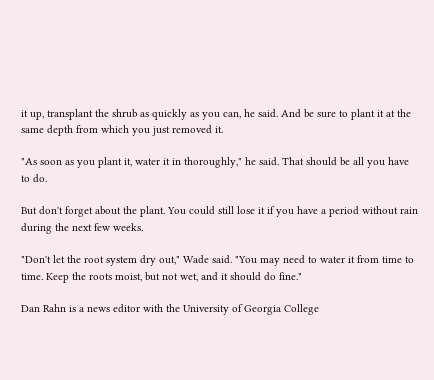it up, transplant the shrub as quickly as you can, he said. And be sure to plant it at the same depth from which you just removed it.

"As soon as you plant it, water it in thoroughly," he said. That should be all you have to do.

But don't forget about the plant. You could still lose it if you have a period without rain during the next few weeks.

"Don't let the root system dry out," Wade said. "You may need to water it from time to time. Keep the roots moist, but not wet, and it should do fine."

Dan Rahn is a news editor with the University of Georgia College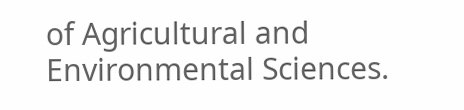of Agricultural and Environmental Sciences.